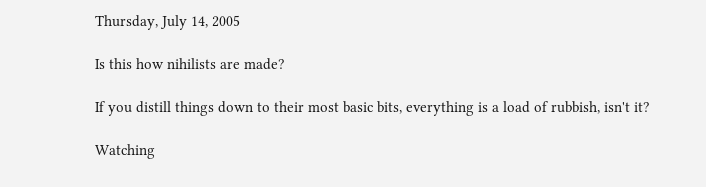Thursday, July 14, 2005

Is this how nihilists are made?

If you distill things down to their most basic bits, everything is a load of rubbish, isn't it?

Watching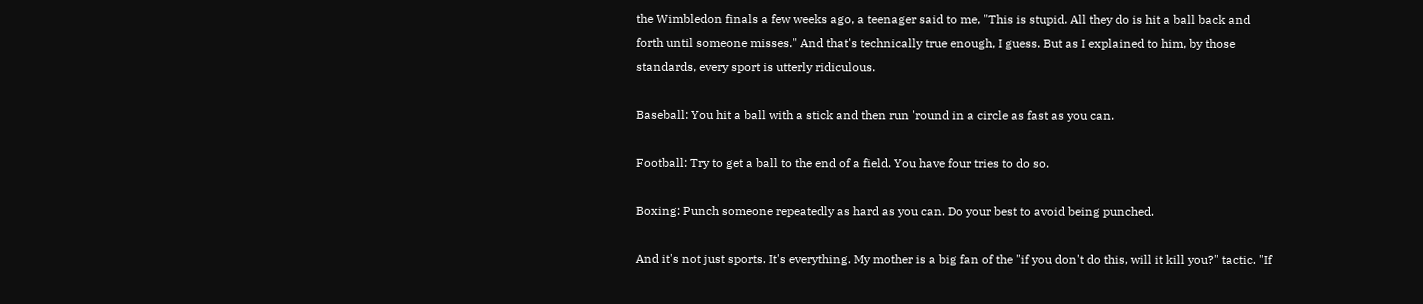the Wimbledon finals a few weeks ago, a teenager said to me, "This is stupid. All they do is hit a ball back and forth until someone misses." And that's technically true enough, I guess. But as I explained to him, by those standards, every sport is utterly ridiculous.

Baseball: You hit a ball with a stick and then run 'round in a circle as fast as you can.

Football: Try to get a ball to the end of a field. You have four tries to do so.

Boxing: Punch someone repeatedly as hard as you can. Do your best to avoid being punched.

And it's not just sports. It's everything. My mother is a big fan of the "if you don't do this, will it kill you?" tactic. "If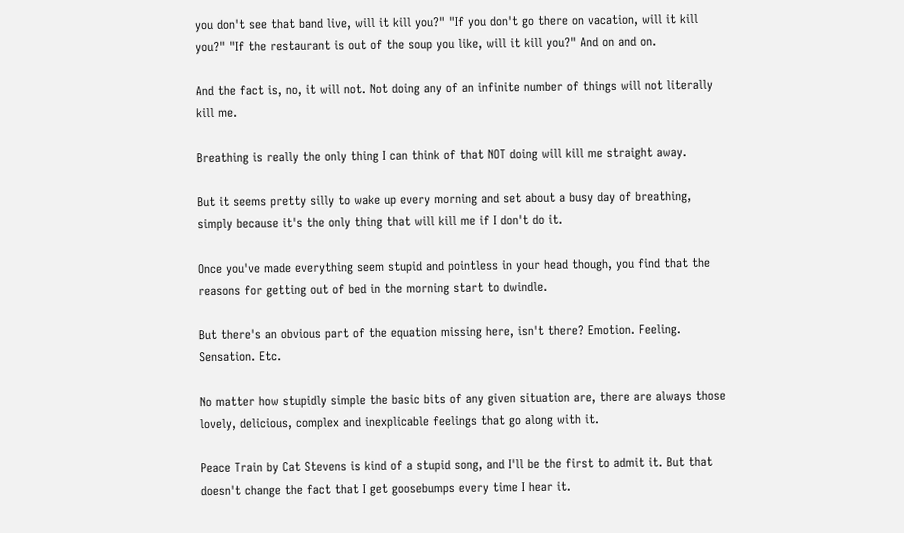you don't see that band live, will it kill you?" "If you don't go there on vacation, will it kill you?" "If the restaurant is out of the soup you like, will it kill you?" And on and on.

And the fact is, no, it will not. Not doing any of an infinite number of things will not literally kill me.

Breathing is really the only thing I can think of that NOT doing will kill me straight away.

But it seems pretty silly to wake up every morning and set about a busy day of breathing, simply because it's the only thing that will kill me if I don't do it.

Once you've made everything seem stupid and pointless in your head though, you find that the reasons for getting out of bed in the morning start to dwindle.

But there's an obvious part of the equation missing here, isn't there? Emotion. Feeling. Sensation. Etc.

No matter how stupidly simple the basic bits of any given situation are, there are always those lovely, delicious, complex and inexplicable feelings that go along with it.

Peace Train by Cat Stevens is kind of a stupid song, and I'll be the first to admit it. But that doesn't change the fact that I get goosebumps every time I hear it.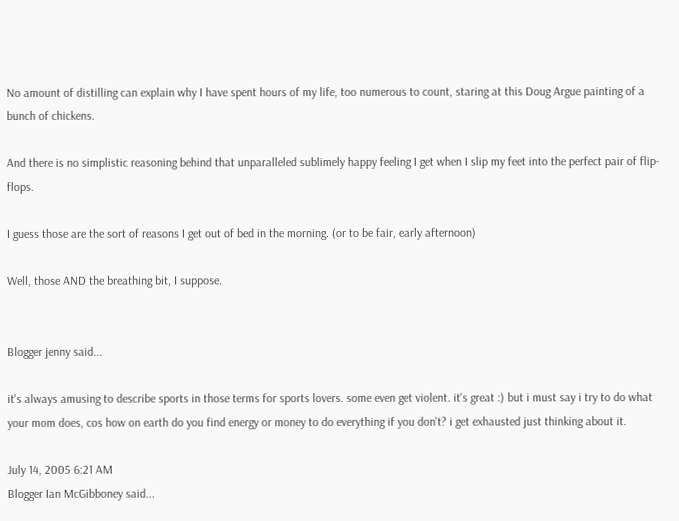No amount of distilling can explain why I have spent hours of my life, too numerous to count, staring at this Doug Argue painting of a bunch of chickens.

And there is no simplistic reasoning behind that unparalleled sublimely happy feeling I get when I slip my feet into the perfect pair of flip-flops.

I guess those are the sort of reasons I get out of bed in the morning. (or to be fair, early afternoon)

Well, those AND the breathing bit, I suppose.


Blogger jenny said...

it's always amusing to describe sports in those terms for sports lovers. some even get violent. it's great :) but i must say i try to do what your mom does, cos how on earth do you find energy or money to do everything if you don't? i get exhausted just thinking about it.

July 14, 2005 6:21 AM
Blogger Ian McGibboney said...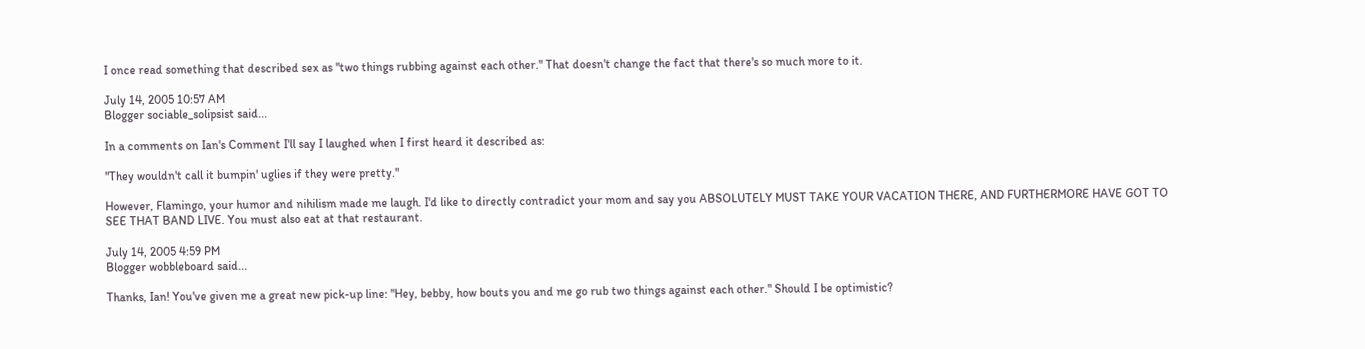I once read something that described sex as "two things rubbing against each other." That doesn't change the fact that there's so much more to it.

July 14, 2005 10:57 AM
Blogger sociable_solipsist said...

In a comments on Ian's Comment I'll say I laughed when I first heard it described as:

"They wouldn't call it bumpin' uglies if they were pretty."

However, Flamingo, your humor and nihilism made me laugh. I'd like to directly contradict your mom and say you ABSOLUTELY MUST TAKE YOUR VACATION THERE, AND FURTHERMORE HAVE GOT TO SEE THAT BAND LIVE. You must also eat at that restaurant.

July 14, 2005 4:59 PM
Blogger wobbleboard said...

Thanks, Ian! You've given me a great new pick-up line: "Hey, bebby, how bouts you and me go rub two things against each other." Should I be optimistic?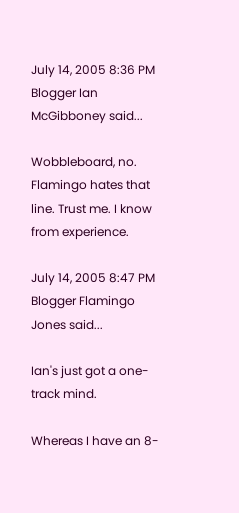July 14, 2005 8:36 PM
Blogger Ian McGibboney said...

Wobbleboard, no. Flamingo hates that line. Trust me. I know from experience.

July 14, 2005 8:47 PM
Blogger Flamingo Jones said...

Ian's just got a one-track mind.

Whereas I have an 8-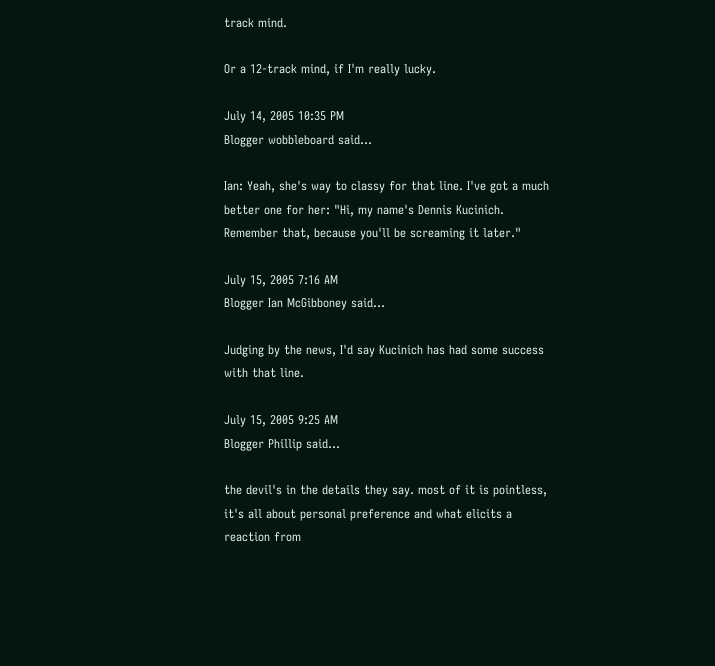track mind.

Or a 12-track mind, if I'm really lucky.

July 14, 2005 10:35 PM
Blogger wobbleboard said...

Ian: Yeah, she's way to classy for that line. I've got a much better one for her: "Hi, my name's Dennis Kucinich. Remember that, because you'll be screaming it later."

July 15, 2005 7:16 AM
Blogger Ian McGibboney said...

Judging by the news, I'd say Kucinich has had some success with that line.

July 15, 2005 9:25 AM
Blogger Phillip said...

the devil's in the details they say. most of it is pointless, it's all about personal preference and what elicits a reaction from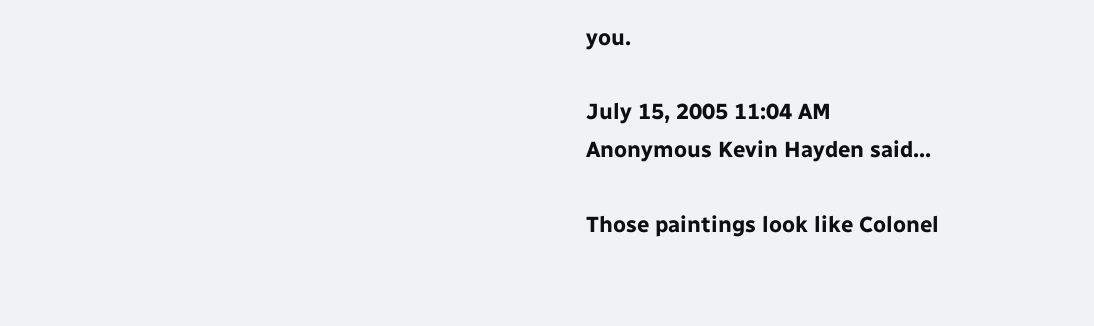you.

July 15, 2005 11:04 AM
Anonymous Kevin Hayden said...

Those paintings look like Colonel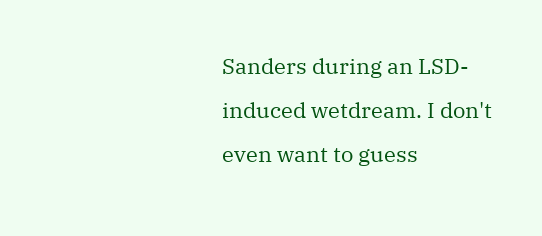Sanders during an LSD-induced wetdream. I don't even want to guess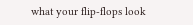what your flip-flops look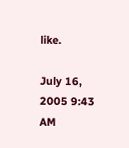like.

July 16, 2005 9:43 AM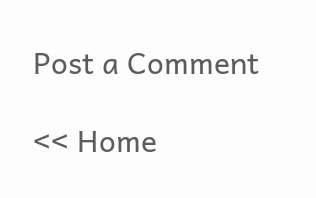Post a Comment

<< Home